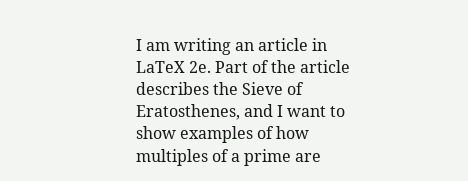I am writing an article in LaTeX 2e. Part of the article describes the Sieve of Eratosthenes, and I want to show examples of how multiples of a prime are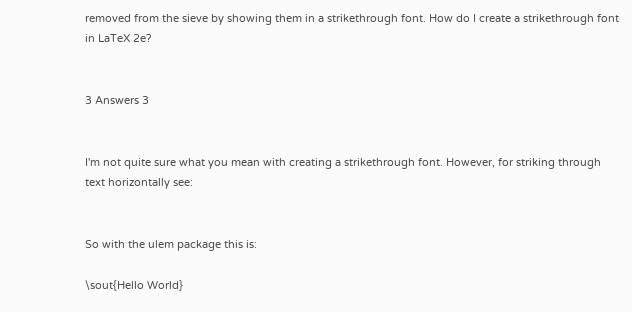removed from the sieve by showing them in a strikethrough font. How do I create a strikethrough font in LaTeX 2e?


3 Answers 3


I'm not quite sure what you mean with creating a strikethrough font. However, for striking through text horizontally see:


So with the ulem package this is:

\sout{Hello World}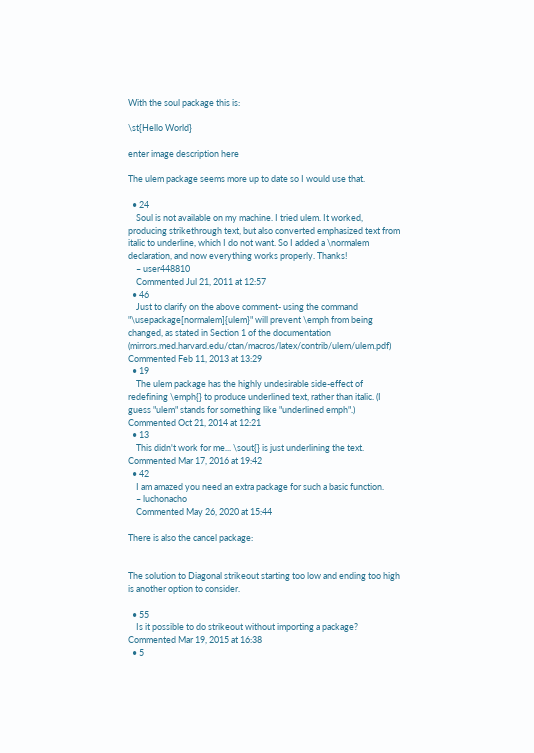With the soul package this is:

\st{Hello World}

enter image description here

The ulem package seems more up to date so I would use that.

  • 24
    Soul is not available on my machine. I tried ulem. It worked, producing strikethrough text, but also converted emphasized text from italic to underline, which I do not want. So I added a \normalem declaration, and now everything works properly. Thanks!
    – user448810
    Commented Jul 21, 2011 at 12:57
  • 46
    Just to clarify on the above comment- using the command "\usepackage[normalem]{ulem}" will prevent \emph from being changed, as stated in Section 1 of the documentation (mirrors.med.harvard.edu/ctan/macros/latex/contrib/ulem/ulem.pdf) Commented Feb 11, 2013 at 13:29
  • 19
    The ulem package has the highly undesirable side-effect of redefining \emph{} to produce underlined text, rather than italic. (I guess "ulem" stands for something like "underlined emph".) Commented Oct 21, 2014 at 12:21
  • 13
    This didn't work for me... \sout{} is just underlining the text. Commented Mar 17, 2016 at 19:42
  • 42
    I am amazed you need an extra package for such a basic function.
    – luchonacho
    Commented May 26, 2020 at 15:44

There is also the cancel package:


The solution to Diagonal strikeout starting too low and ending too high is another option to consider.

  • 55
    Is it possible to do strikeout without importing a package? Commented Mar 19, 2015 at 16:38
  • 5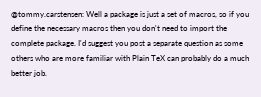@tommy.carstensen: Well a package is just a set of macros, so if you define the necessary macros then you don't need to import the complete package. I'd suggest you post a separate question as some others who are more familiar with Plain TeX can probably do a much better job.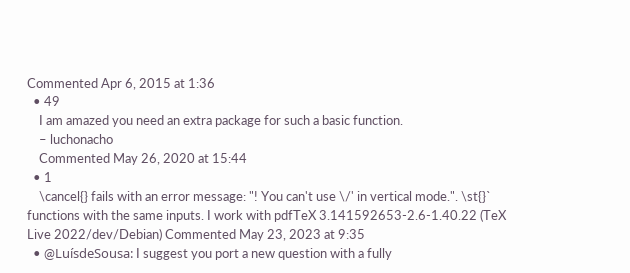Commented Apr 6, 2015 at 1:36
  • 49
    I am amazed you need an extra package for such a basic function.
    – luchonacho
    Commented May 26, 2020 at 15:44
  • 1
    \cancel{} fails with an error message: "! You can't use \/' in vertical mode.". \st{}` functions with the same inputs. I work with pdfTeX 3.141592653-2.6-1.40.22 (TeX Live 2022/dev/Debian) Commented May 23, 2023 at 9:35
  • @LuísdeSousa: I suggest you port a new question with a fully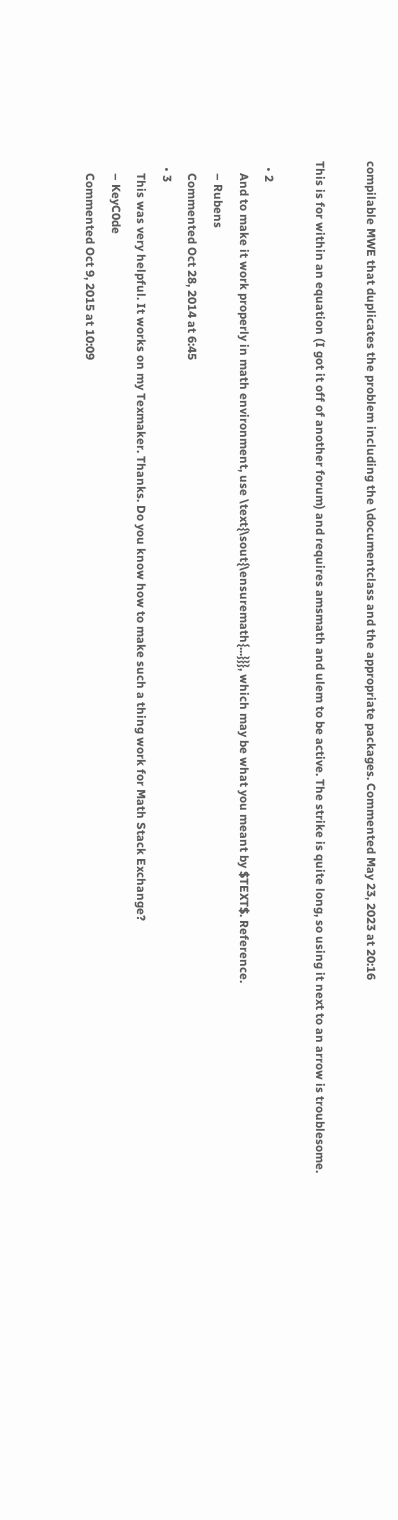compilable MWE that duplicates the problem including the \documentclass and the appropriate packages. Commented May 23, 2023 at 20:16

This is for within an equation (I got it off of another forum) and requires amsmath and ulem to be active. The strike is quite long, so using it next to an arrow is troublesome.

  • 2
    And to make it work properly in math environment, use \text{\sout{\ensuremath{...}}}, which may be what you meant by $TEXT$. Reference.
    – Rubens
    Commented Oct 28, 2014 at 6:45
  • 3
    This was very helpful. It works on my Texmaker. Thanks. Do you know how to make such a thing work for Math Stack Exchange?
    – KeyC0de
    Commented Oct 9, 2015 at 10:09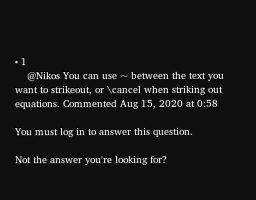• 1
    @Nikos You can use ~ between the text you want to strikeout, or \cancel when striking out equations. Commented Aug 15, 2020 at 0:58

You must log in to answer this question.

Not the answer you're looking for?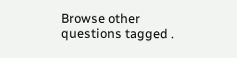Browse other questions tagged .